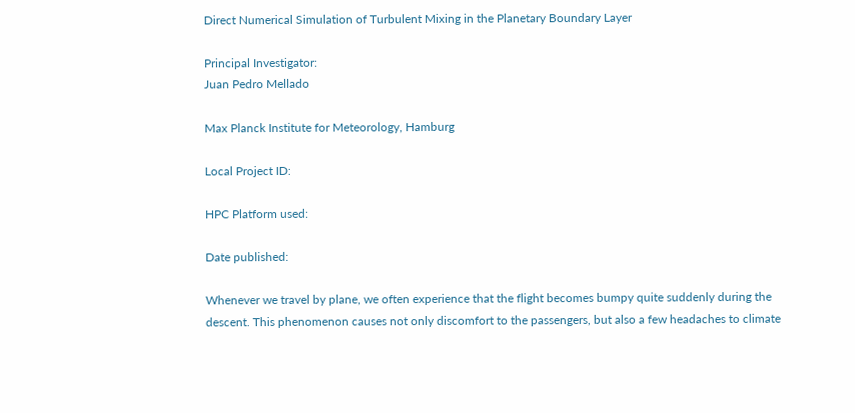Direct Numerical Simulation of Turbulent Mixing in the Planetary Boundary Layer

Principal Investigator:
Juan Pedro Mellado

Max Planck Institute for Meteorology, Hamburg

Local Project ID:

HPC Platform used:

Date published:

Whenever we travel by plane, we often experience that the flight becomes bumpy quite suddenly during the descent. This phenomenon causes not only discomfort to the passengers, but also a few headaches to climate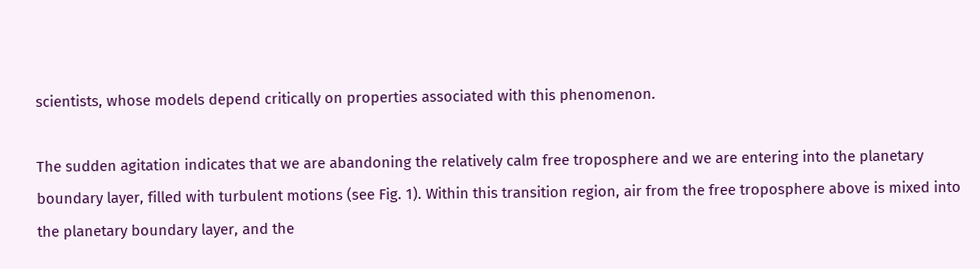scientists, whose models depend critically on properties associated with this phenomenon.

The sudden agitation indicates that we are abandoning the relatively calm free troposphere and we are entering into the planetary boundary layer, filled with turbulent motions (see Fig. 1). Within this transition region, air from the free troposphere above is mixed into the planetary boundary layer, and the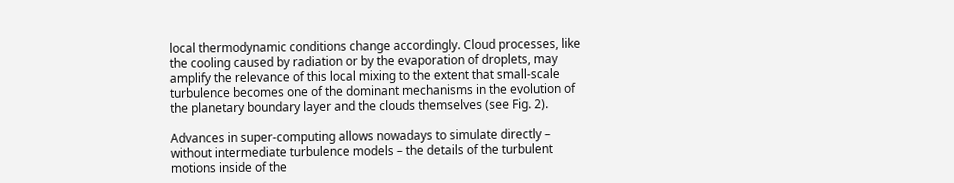local thermodynamic conditions change accordingly. Cloud processes, like the cooling caused by radiation or by the evaporation of droplets, may amplify the relevance of this local mixing to the extent that small-scale turbulence becomes one of the dominant mechanisms in the evolution of the planetary boundary layer and the clouds themselves (see Fig. 2).

Advances in super-computing allows nowadays to simulate directly – without intermediate turbulence models – the details of the turbulent motions inside of the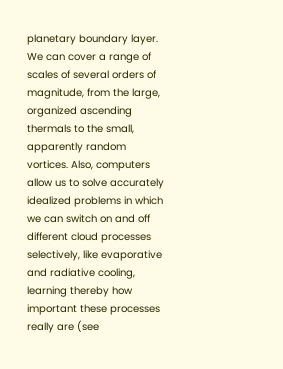planetary boundary layer. We can cover a range of scales of several orders of magnitude, from the large, organized ascending thermals to the small, apparently random vortices. Also, computers allow us to solve accurately idealized problems in which we can switch on and off different cloud processes selectively, like evaporative and radiative cooling, learning thereby how important these processes really are (see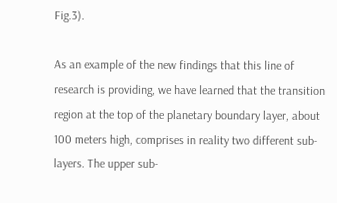Fig.3).

As an example of the new findings that this line of research is providing, we have learned that the transition region at the top of the planetary boundary layer, about 100 meters high, comprises in reality two different sub-layers. The upper sub-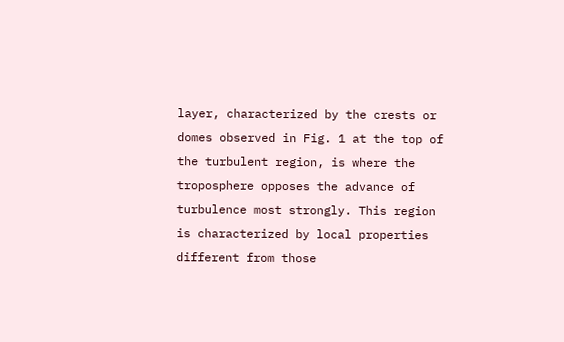layer, characterized by the crests or domes observed in Fig. 1 at the top of the turbulent region, is where the troposphere opposes the advance of turbulence most strongly. This region is characterized by local properties different from those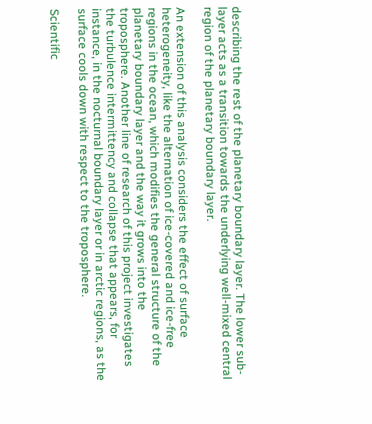describing the rest of the planetary boundary layer. The lower sub-layer acts as a transition towards the underlying well-mixed central region of the planetary boundary layer.

An extension of this analysis considers the effect of surface heterogeneity, like the alternation of ice-covered and ice-free regions in the ocean, which modifies the general structure of the planetary boundary layer and the way it grows into the troposphere. Another line of research of this project investigates the turbulence intermittency and collapse that appears, for instance, in the nocturnal boundary layer or in arctic regions, as the surface cools down with respect to the troposphere.

Scientific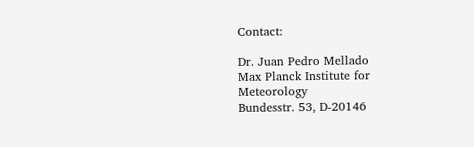Contact:

Dr. Juan Pedro Mellado
Max Planck Institute for Meteorology
Bundesstr. 53, D-20146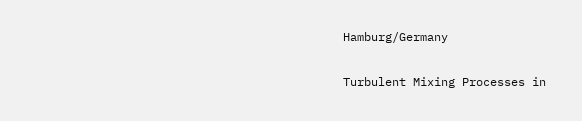Hamburg/Germany

Turbulent Mixing Processes in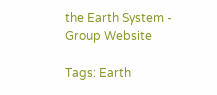the Earth System - Group Website

Tags: Earth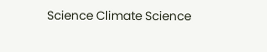Science Climate Science